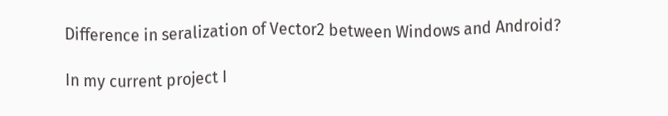Difference in seralization of Vector2 between Windows and Android?

In my current project I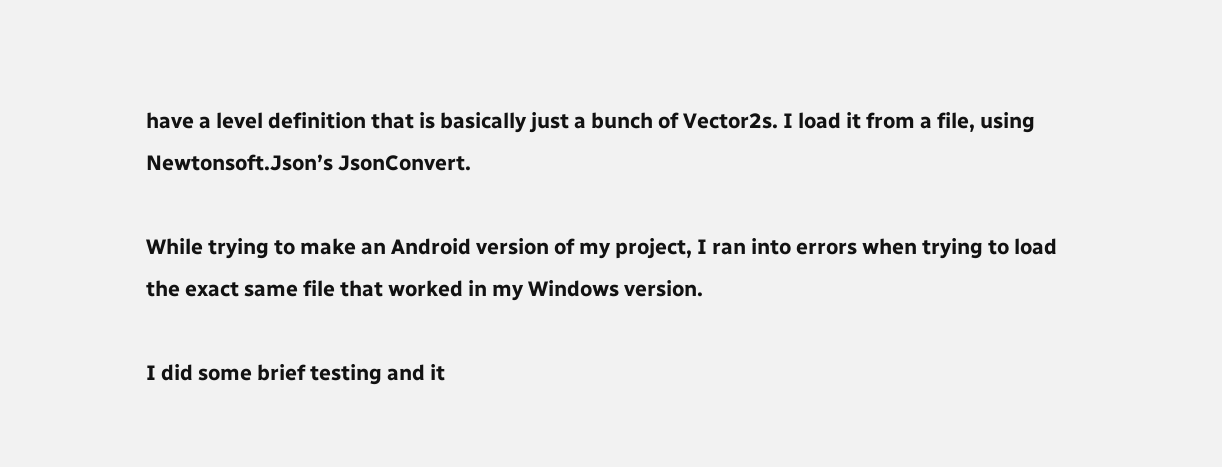have a level definition that is basically just a bunch of Vector2s. I load it from a file, using Newtonsoft.Json’s JsonConvert.

While trying to make an Android version of my project, I ran into errors when trying to load the exact same file that worked in my Windows version.

I did some brief testing and it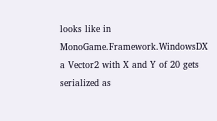looks like in MonoGame.Framework.WindowsDX a Vector2 with X and Y of 20 gets serialized as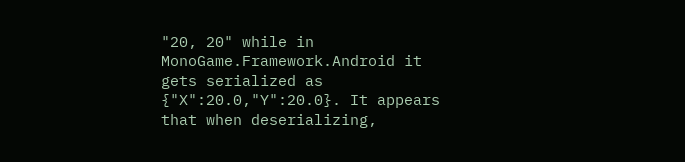"20, 20" while in MonoGame.Framework.Android it gets serialized as {"X":20.0,"Y":20.0}. It appears that when deserializing,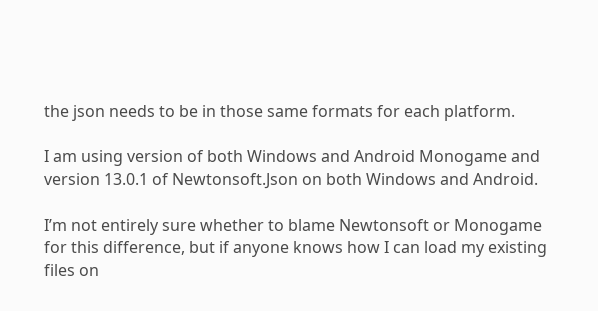the json needs to be in those same formats for each platform.

I am using version of both Windows and Android Monogame and version 13.0.1 of Newtonsoft.Json on both Windows and Android.

I’m not entirely sure whether to blame Newtonsoft or Monogame for this difference, but if anyone knows how I can load my existing files on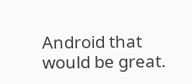Android that would be great.